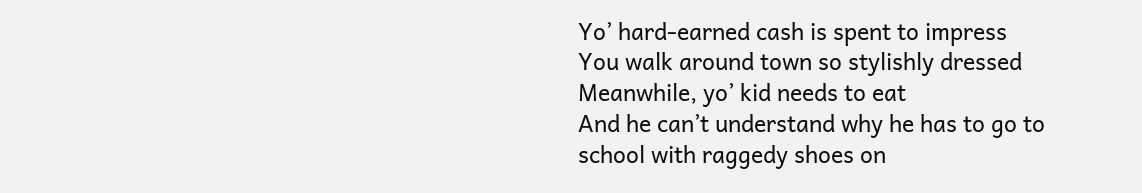Yo’ hard-earned cash is spent to impress
You walk around town so stylishly dressed
Meanwhile, yo’ kid needs to eat
And he can’t understand why he has to go to school with raggedy shoes on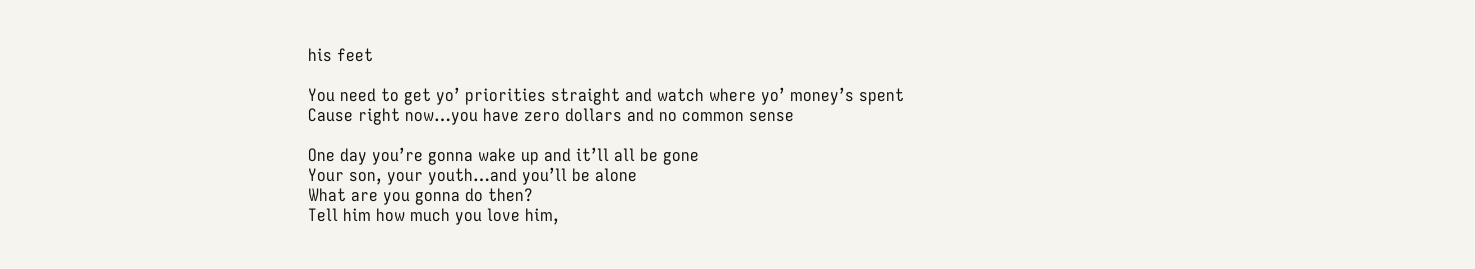his feet

You need to get yo’ priorities straight and watch where yo’ money’s spent
Cause right now…you have zero dollars and no common sense

One day you’re gonna wake up and it’ll all be gone
Your son, your youth…and you’ll be alone
What are you gonna do then?
Tell him how much you love him,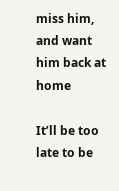miss him, and want him back at home

It’ll be too late to be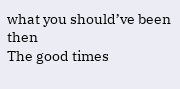what you should’ve been then
The good times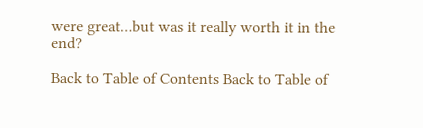were great…but was it really worth it in the end?

Back to Table of Contents Back to Table of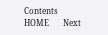Contents       HOME       Next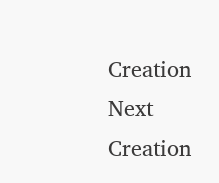Creation Next Creation